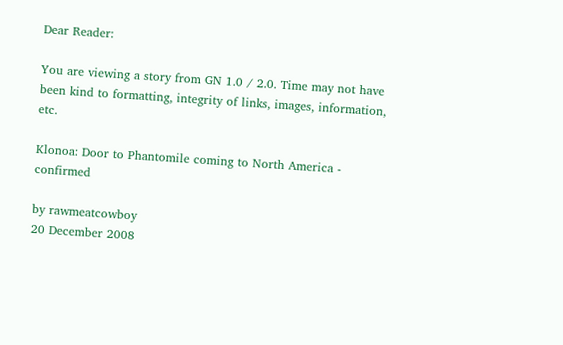Dear Reader:

You are viewing a story from GN 1.0 / 2.0. Time may not have been kind to formatting, integrity of links, images, information, etc.

Klonoa: Door to Phantomile coming to North America - confirmed

by rawmeatcowboy
20 December 2008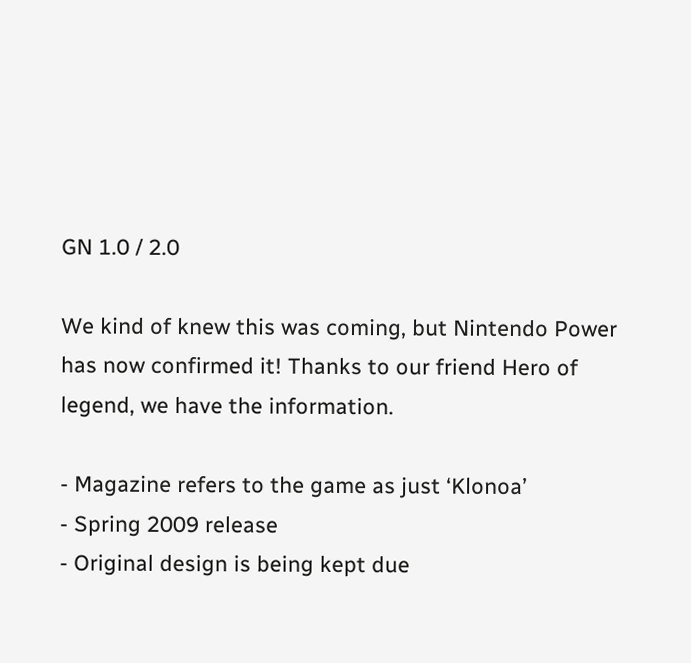GN 1.0 / 2.0

We kind of knew this was coming, but Nintendo Power has now confirmed it! Thanks to our friend Hero of legend, we have the information.

- Magazine refers to the game as just ‘Klonoa’
- Spring 2009 release
- Original design is being kept due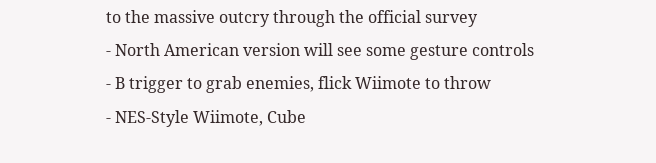to the massive outcry through the official survey
- North American version will see some gesture controls
- B trigger to grab enemies, flick Wiimote to throw
- NES-Style Wiimote, Cube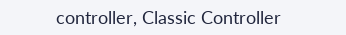controller, Classic Controller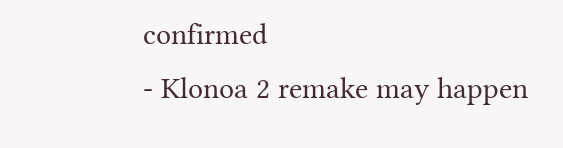confirmed
- Klonoa 2 remake may happen